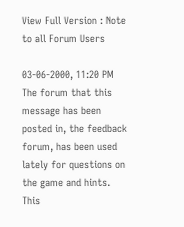View Full Version : Note to all Forum Users

03-06-2000, 11:20 PM
The forum that this message has been posted in, the feedback forum, has been used lately for questions on the game and hints. This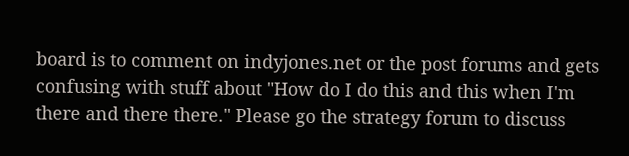board is to comment on indyjones.net or the post forums and gets confusing with stuff about "How do I do this and this when I'm there and there there." Please go the strategy forum to discuss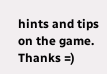hints and tips on the game. Thanks =)